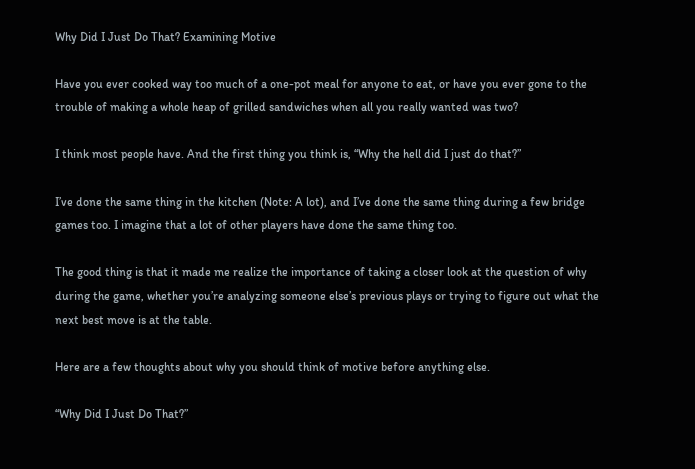Why Did I Just Do That? Examining Motive

Have you ever cooked way too much of a one-pot meal for anyone to eat, or have you ever gone to the trouble of making a whole heap of grilled sandwiches when all you really wanted was two?

I think most people have. And the first thing you think is, “Why the hell did I just do that?”

I’ve done the same thing in the kitchen (Note: A lot), and I’ve done the same thing during a few bridge games too. I imagine that a lot of other players have done the same thing too.

The good thing is that it made me realize the importance of taking a closer look at the question of why during the game, whether you’re analyzing someone else’s previous plays or trying to figure out what the next best move is at the table.

Here are a few thoughts about why you should think of motive before anything else.

“Why Did I Just Do That?”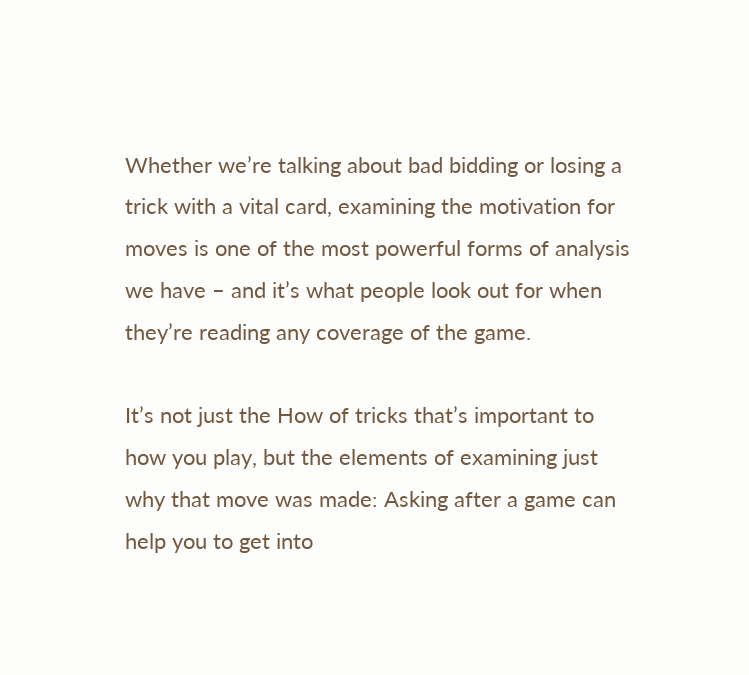Whether we’re talking about bad bidding or losing a trick with a vital card, examining the motivation for moves is one of the most powerful forms of analysis we have – and it’s what people look out for when they’re reading any coverage of the game.

It’s not just the How of tricks that’s important to how you play, but the elements of examining just why that move was made: Asking after a game can help you to get into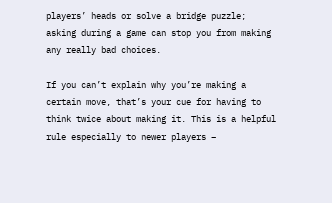players’ heads or solve a bridge puzzle; asking during a game can stop you from making any really bad choices.

If you can’t explain why you’re making a certain move, that’s your cue for having to think twice about making it. This is a helpful rule especially to newer players –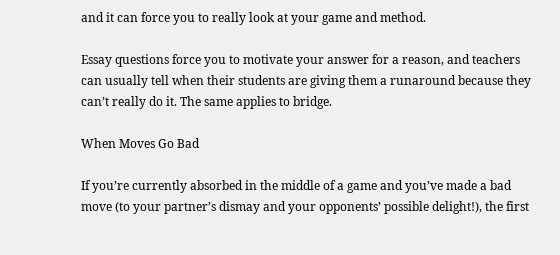and it can force you to really look at your game and method.

Essay questions force you to motivate your answer for a reason, and teachers can usually tell when their students are giving them a runaround because they can’t really do it. The same applies to bridge.

When Moves Go Bad

If you’re currently absorbed in the middle of a game and you’ve made a bad move (to your partner’s dismay and your opponents’ possible delight!), the first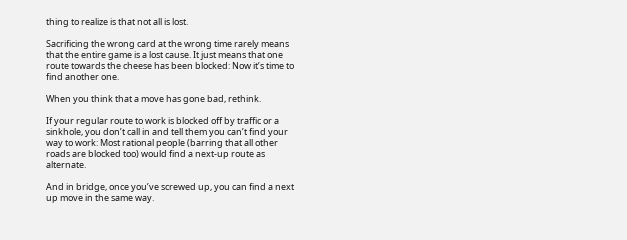thing to realize is that not all is lost.

Sacrificing the wrong card at the wrong time rarely means that the entire game is a lost cause. It just means that one route towards the cheese has been blocked: Now it’s time to find another one.

When you think that a move has gone bad, rethink.

If your regular route to work is blocked off by traffic or a sinkhole, you don’t call in and tell them you can’t find your way to work: Most rational people (barring that all other roads are blocked too) would find a next-up route as alternate.

And in bridge, once you’ve screwed up, you can find a next up move in the same way.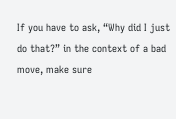If you have to ask, “Why did I just do that?” in the context of a bad move, make sure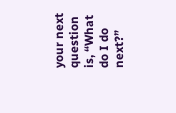your next question is, “What do I do next?”